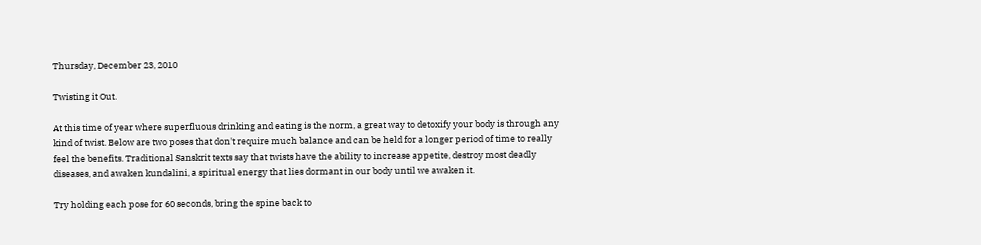Thursday, December 23, 2010

Twisting it Out.

At this time of year where superfluous drinking and eating is the norm, a great way to detoxify your body is through any kind of twist. Below are two poses that don't require much balance and can be held for a longer period of time to really feel the benefits. Traditional Sanskrit texts say that twists have the ability to increase appetite, destroy most deadly diseases, and awaken kundalini, a spiritual energy that lies dormant in our body until we awaken it.

Try holding each pose for 60 seconds, bring the spine back to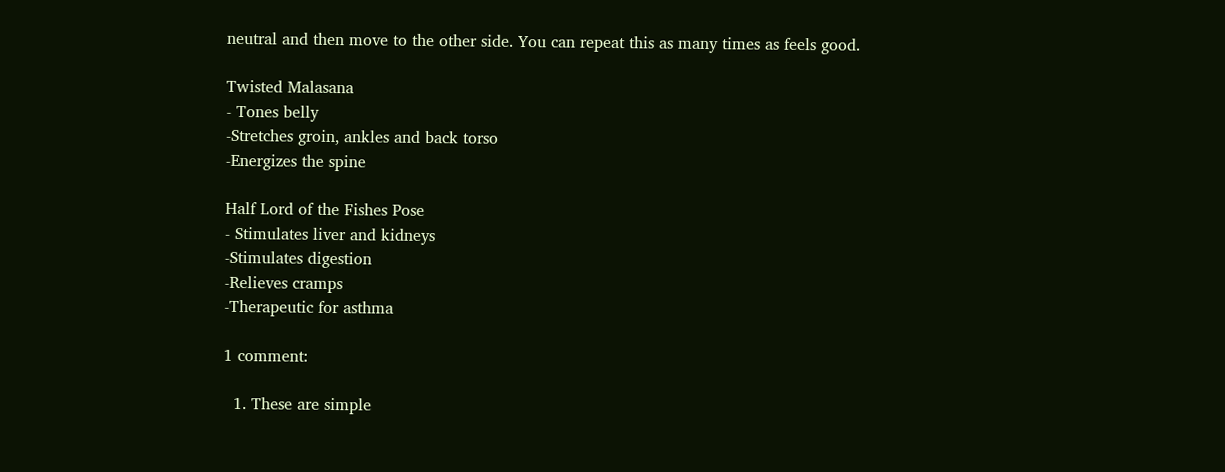neutral and then move to the other side. You can repeat this as many times as feels good.

Twisted Malasana
- Tones belly
-Stretches groin, ankles and back torso
-Energizes the spine

Half Lord of the Fishes Pose
- Stimulates liver and kidneys
-Stimulates digestion
-Relieves cramps
-Therapeutic for asthma

1 comment:

  1. These are simple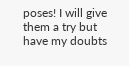poses! I will give them a try but have my doubts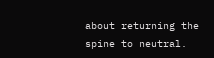about returning the spine to neutral.